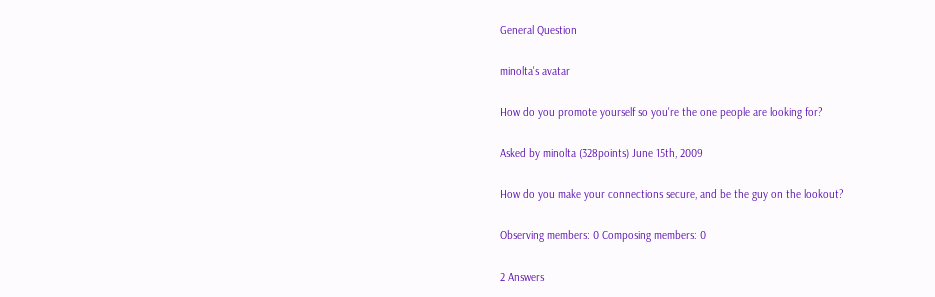General Question

minolta's avatar

How do you promote yourself so you're the one people are looking for?

Asked by minolta (328points) June 15th, 2009

How do you make your connections secure, and be the guy on the lookout?

Observing members: 0 Composing members: 0

2 Answers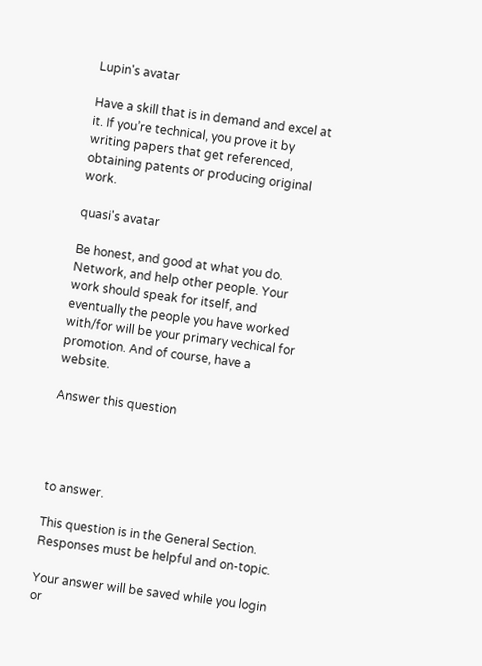Lupin's avatar

Have a skill that is in demand and excel at it. If you’re technical, you prove it by writing papers that get referenced, obtaining patents or producing original work.

quasi's avatar

Be honest, and good at what you do. Network, and help other people. Your work should speak for itself, and eventually the people you have worked with/for will be your primary vechical for promotion. And of course, have a website.

Answer this question




to answer.

This question is in the General Section. Responses must be helpful and on-topic.

Your answer will be saved while you login or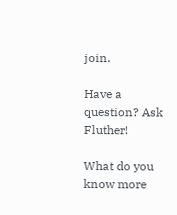join.

Have a question? Ask Fluther!

What do you know more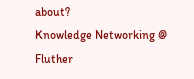about?
Knowledge Networking @ Fluther